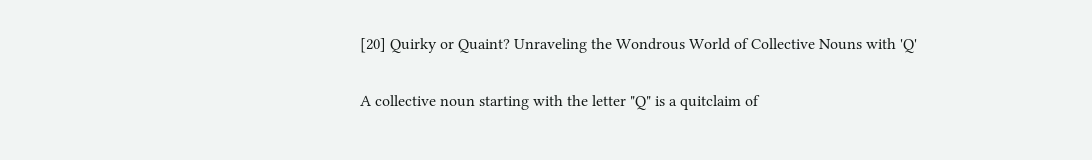[20] Quirky or Quaint? Unraveling the Wondrous World of Collective Nouns with 'Q'

A collective noun starting with the letter "Q" is a quitclaim of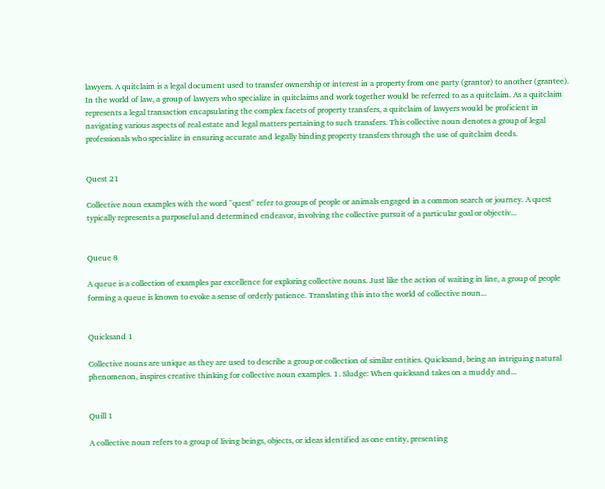lawyers. A quitclaim is a legal document used to transfer ownership or interest in a property from one party (grantor) to another (grantee). In the world of law, a group of lawyers who specialize in quitclaims and work together would be referred to as a quitclaim. As a quitclaim represents a legal transaction encapsulating the complex facets of property transfers, a quitclaim of lawyers would be proficient in navigating various aspects of real estate and legal matters pertaining to such transfers. This collective noun denotes a group of legal professionals who specialize in ensuring accurate and legally binding property transfers through the use of quitclaim deeds.


Quest 21

Collective noun examples with the word "quest" refer to groups of people or animals engaged in a common search or journey. A quest typically represents a purposeful and determined endeavor, involving the collective pursuit of a particular goal or objectiv...


Queue 8

A queue is a collection of examples par excellence for exploring collective nouns. Just like the action of waiting in line, a group of people forming a queue is known to evoke a sense of orderly patience. Translating this into the world of collective noun...


Quicksand 1

Collective nouns are unique as they are used to describe a group or collection of similar entities. Quicksand, being an intriguing natural phenomenon, inspires creative thinking for collective noun examples. 1. Sludge: When quicksand takes on a muddy and...


Quill 1

A collective noun refers to a group of living beings, objects, or ideas identified as one entity, presenting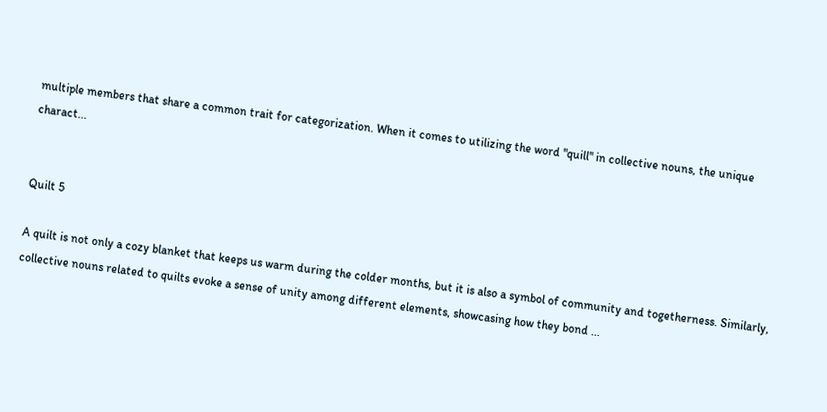multiple members that share a common trait for categorization. When it comes to utilizing the word "quill" in collective nouns, the unique charact...


Quilt 5

A quilt is not only a cozy blanket that keeps us warm during the colder months, but it is also a symbol of community and togetherness. Similarly, collective nouns related to quilts evoke a sense of unity among different elements, showcasing how they bond ...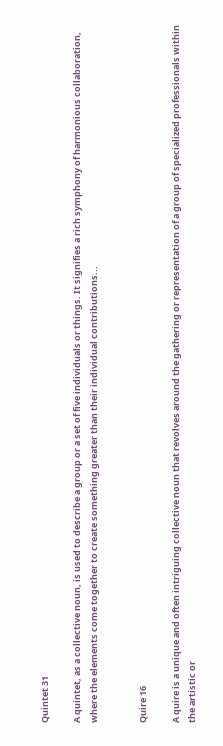Quintet 31

A quintet, as a collective noun, is used to describe a group or a set of five individuals or things. It signifies a rich symphony of harmonious collaboration, where the elements come together to create something greater than their individual contributions...


Quire 16

A quire is a unique and often intriguing collective noun that revolves around the gathering or representation of a group of specialized professionals within the artistic or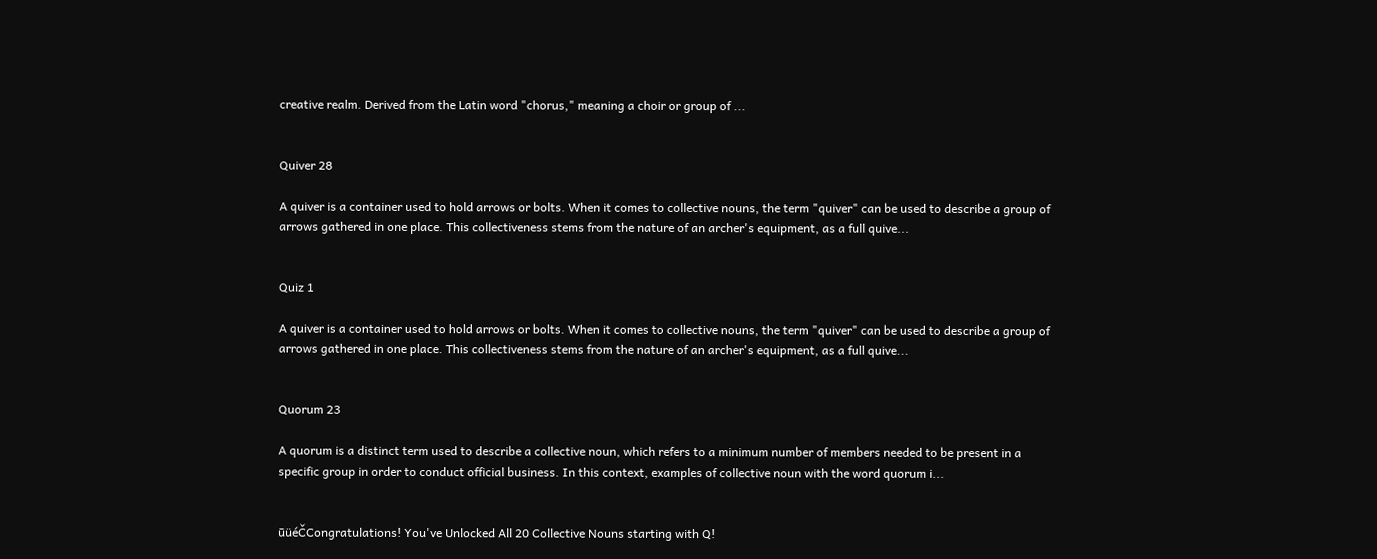creative realm. Derived from the Latin word "chorus," meaning a choir or group of ...


Quiver 28

A quiver is a container used to hold arrows or bolts. When it comes to collective nouns, the term "quiver" can be used to describe a group of arrows gathered in one place. This collectiveness stems from the nature of an archer's equipment, as a full quive...


Quiz 1

A quiver is a container used to hold arrows or bolts. When it comes to collective nouns, the term "quiver" can be used to describe a group of arrows gathered in one place. This collectiveness stems from the nature of an archer's equipment, as a full quive...


Quorum 23

A quorum is a distinct term used to describe a collective noun, which refers to a minimum number of members needed to be present in a specific group in order to conduct official business. In this context, examples of collective noun with the word quorum i...


ūüéČCongratulations! You've Unlocked All 20 Collective Nouns starting with Q!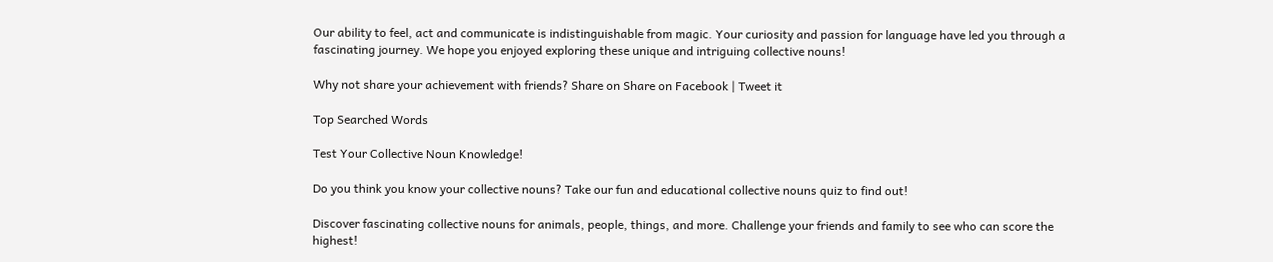Our ability to feel, act and communicate is indistinguishable from magic. Your curiosity and passion for language have led you through a fascinating journey. We hope you enjoyed exploring these unique and intriguing collective nouns!

Why not share your achievement with friends? Share on Share on Facebook | Tweet it

Top Searched Words

Test Your Collective Noun Knowledge!

Do you think you know your collective nouns? Take our fun and educational collective nouns quiz to find out!

Discover fascinating collective nouns for animals, people, things, and more. Challenge your friends and family to see who can score the highest!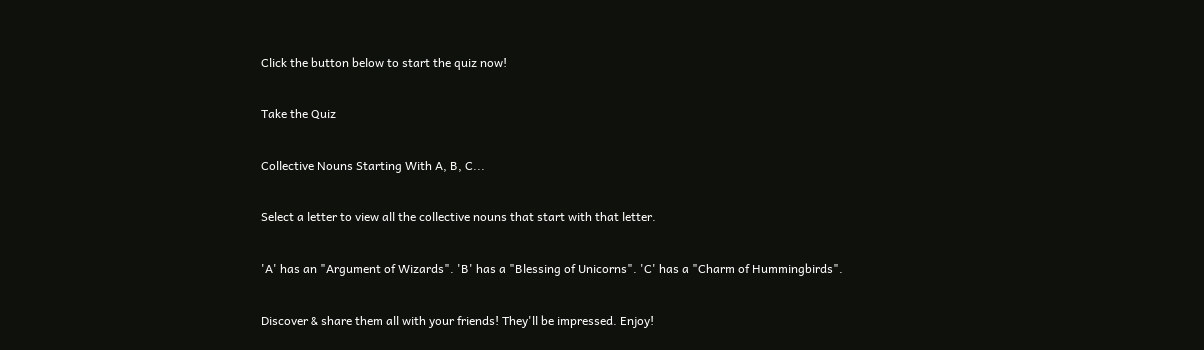Click the button below to start the quiz now!

Take the Quiz

Collective Nouns Starting With A, B, C...

Select a letter to view all the collective nouns that start with that letter.

'A' has an "Argument of Wizards". 'B' has a "Blessing of Unicorns". 'C' has a "Charm of Hummingbirds".

Discover & share them all with your friends! They'll be impressed. Enjoy!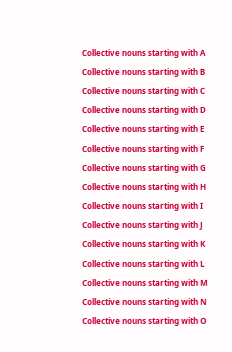Collective nouns starting with A
Collective nouns starting with B
Collective nouns starting with C
Collective nouns starting with D
Collective nouns starting with E
Collective nouns starting with F
Collective nouns starting with G
Collective nouns starting with H
Collective nouns starting with I
Collective nouns starting with J
Collective nouns starting with K
Collective nouns starting with L
Collective nouns starting with M
Collective nouns starting with N
Collective nouns starting with O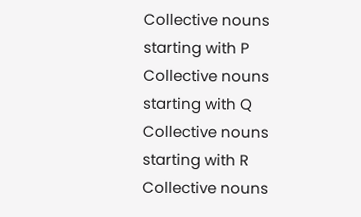Collective nouns starting with P
Collective nouns starting with Q
Collective nouns starting with R
Collective nouns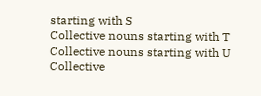starting with S
Collective nouns starting with T
Collective nouns starting with U
Collective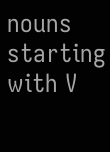nouns starting with V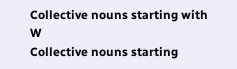Collective nouns starting with W
Collective nouns starting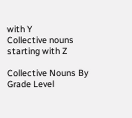with Y
Collective nouns starting with Z

Collective Nouns By Grade Level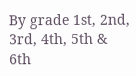By grade 1st, 2nd, 3rd, 4th, 5th & 6th